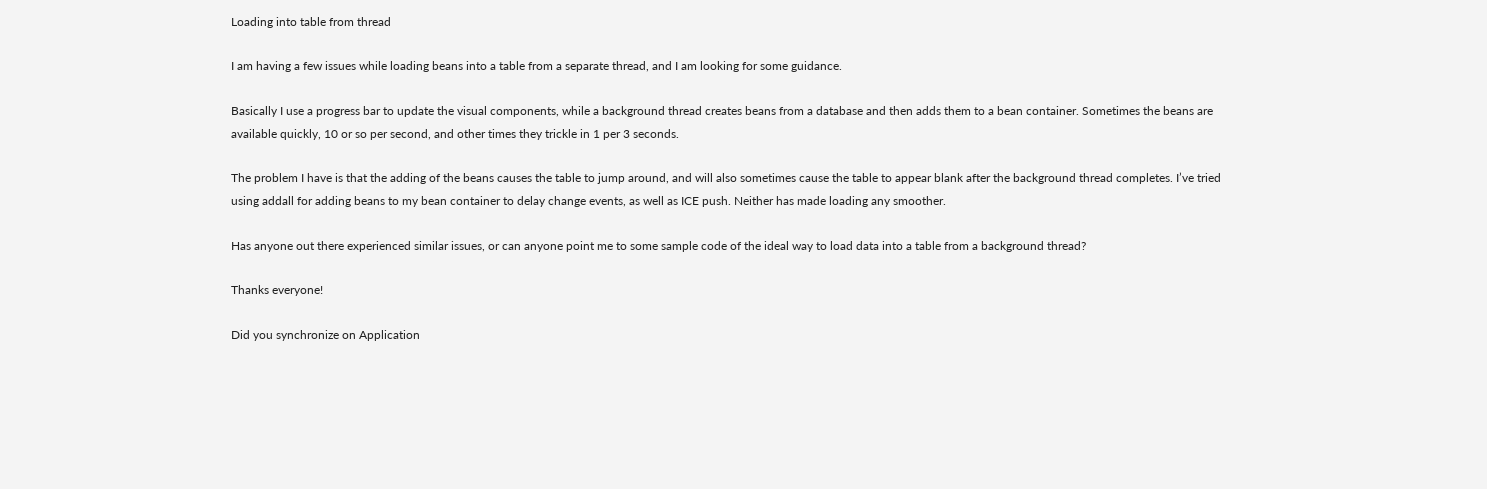Loading into table from thread

I am having a few issues while loading beans into a table from a separate thread, and I am looking for some guidance.

Basically I use a progress bar to update the visual components, while a background thread creates beans from a database and then adds them to a bean container. Sometimes the beans are available quickly, 10 or so per second, and other times they trickle in 1 per 3 seconds.

The problem I have is that the adding of the beans causes the table to jump around, and will also sometimes cause the table to appear blank after the background thread completes. I’ve tried using addall for adding beans to my bean container to delay change events, as well as ICE push. Neither has made loading any smoother.

Has anyone out there experienced similar issues, or can anyone point me to some sample code of the ideal way to load data into a table from a background thread?

Thanks everyone!

Did you synchronize on Application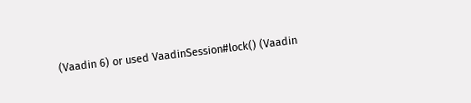(Vaadin 6) or used VaadinSession#lock() (Vaadin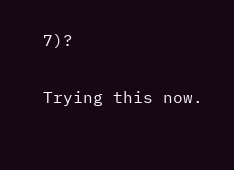7)?

Trying this now.